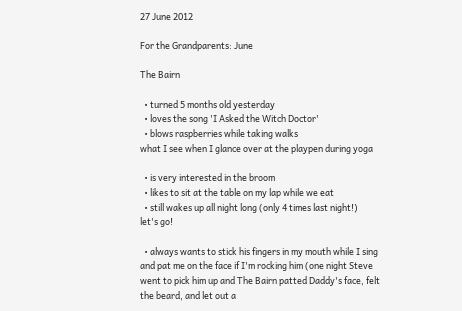27 June 2012

For the Grandparents: June

The Bairn

  • turned 5 months old yesterday
  • loves the song 'I Asked the Witch Doctor'
  • blows raspberries while taking walks
what I see when I glance over at the playpen during yoga

  • is very interested in the broom
  • likes to sit at the table on my lap while we eat
  • still wakes up all night long (only 4 times last night!)
let's go!

  • always wants to stick his fingers in my mouth while I sing and pat me on the face if I'm rocking him (one night Steve went to pick him up and The Bairn patted Daddy's face, felt the beard, and let out a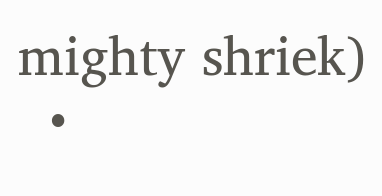mighty shriek)
  •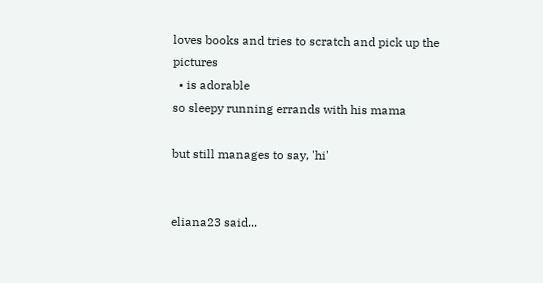loves books and tries to scratch and pick up the pictures
  • is adorable
so sleepy running errands with his mama

but still manages to say, 'hi'


eliana23 said...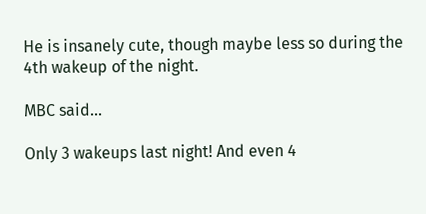He is insanely cute, though maybe less so during the 4th wakeup of the night.

MBC said...

Only 3 wakeups last night! And even 4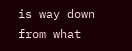is way down from what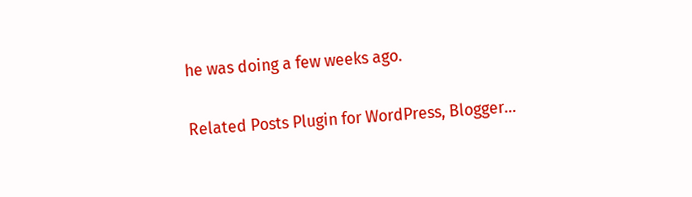he was doing a few weeks ago.

Related Posts Plugin for WordPress, Blogger...